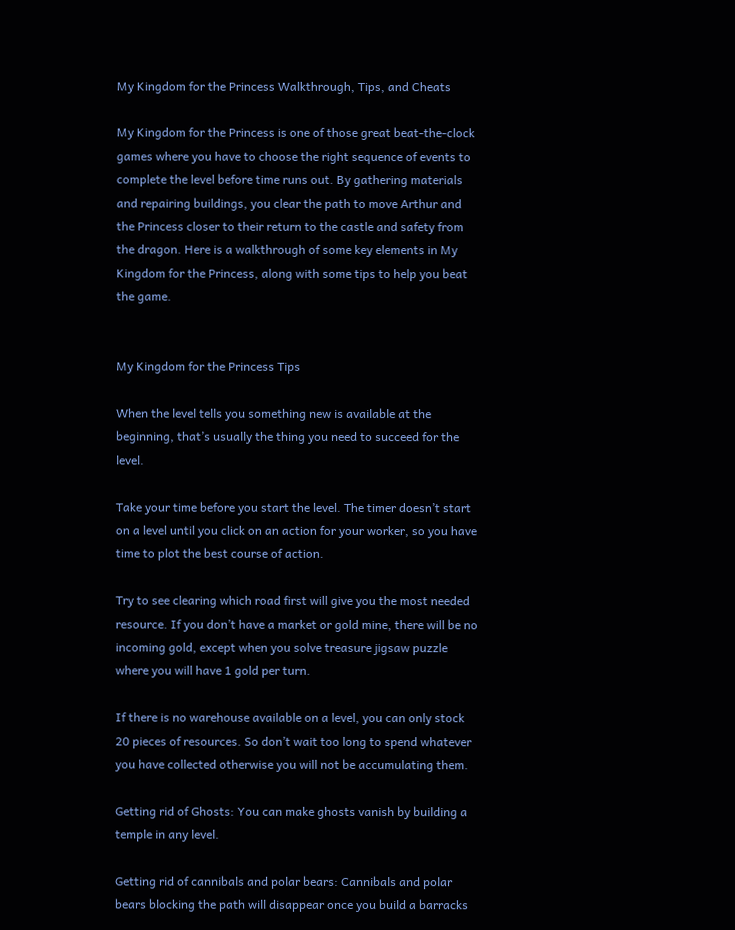My Kingdom for the Princess Walkthrough, Tips, and Cheats

My Kingdom for the Princess is one of those great beat-the-clock games where you have to choose the right sequence of events to complete the level before time runs out. By gathering materials and repairing buildings, you clear the path to move Arthur and the Princess closer to their return to the castle and safety from the dragon. Here is a walkthrough of some key elements in My Kingdom for the Princess, along with some tips to help you beat the game.


My Kingdom for the Princess Tips

When the level tells you something new is available at the beginning, that’s usually the thing you need to succeed for the level.

Take your time before you start the level. The timer doesn’t start on a level until you click on an action for your worker, so you have time to plot the best course of action.

Try to see clearing which road first will give you the most needed resource. If you don’t have a market or gold mine, there will be no incoming gold, except when you solve treasure jigsaw puzzle where you will have 1 gold per turn.

If there is no warehouse available on a level, you can only stock 20 pieces of resources. So don’t wait too long to spend whatever you have collected otherwise you will not be accumulating them.

Getting rid of Ghosts: You can make ghosts vanish by building a temple in any level.

Getting rid of cannibals and polar bears: Cannibals and polar bears blocking the path will disappear once you build a barracks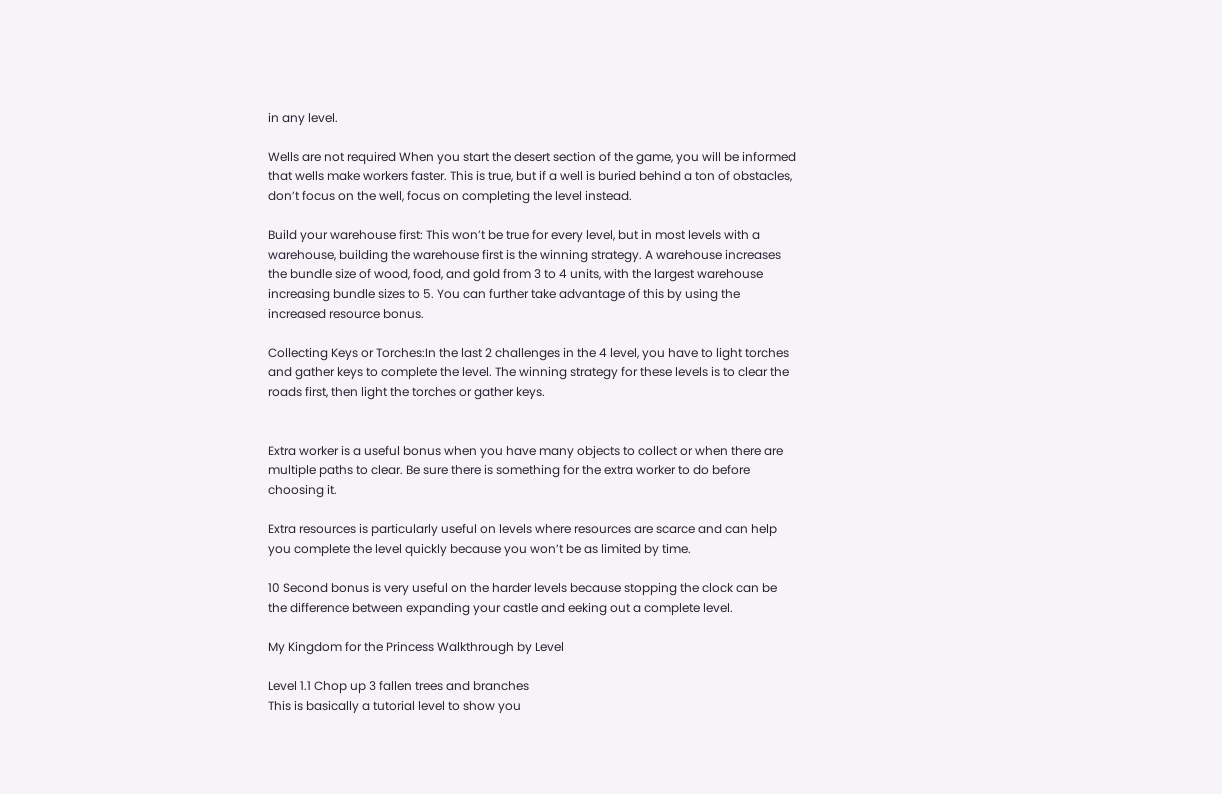in any level.

Wells are not required When you start the desert section of the game, you will be informed that wells make workers faster. This is true, but if a well is buried behind a ton of obstacles, don’t focus on the well, focus on completing the level instead.

Build your warehouse first: This won’t be true for every level, but in most levels with a warehouse, building the warehouse first is the winning strategy. A warehouse increases the bundle size of wood, food, and gold from 3 to 4 units, with the largest warehouse increasing bundle sizes to 5. You can further take advantage of this by using the increased resource bonus.

Collecting Keys or Torches:In the last 2 challenges in the 4 level, you have to light torches and gather keys to complete the level. The winning strategy for these levels is to clear the roads first, then light the torches or gather keys.


Extra worker is a useful bonus when you have many objects to collect or when there are multiple paths to clear. Be sure there is something for the extra worker to do before choosing it.

Extra resources is particularly useful on levels where resources are scarce and can help you complete the level quickly because you won’t be as limited by time.

10 Second bonus is very useful on the harder levels because stopping the clock can be the difference between expanding your castle and eeking out a complete level.

My Kingdom for the Princess Walkthrough by Level

Level 1.1 Chop up 3 fallen trees and branches
This is basically a tutorial level to show you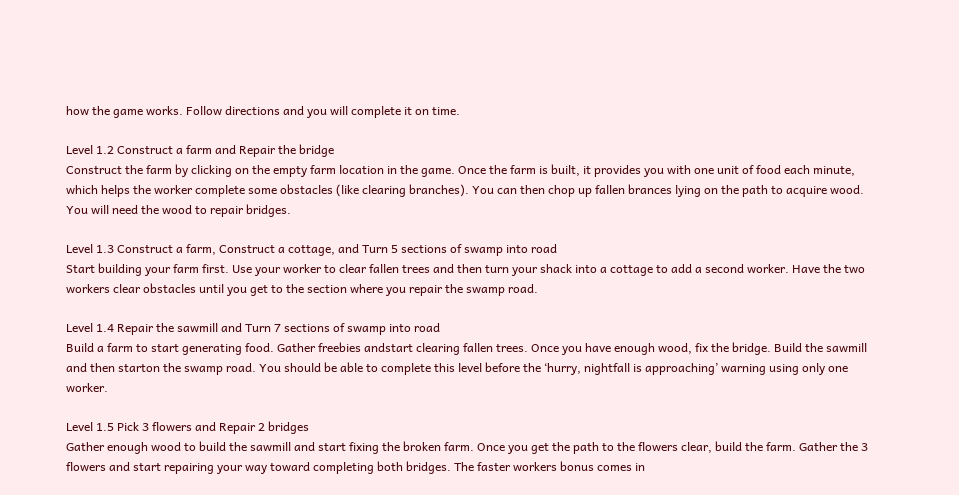how the game works. Follow directions and you will complete it on time.

Level 1.2 Construct a farm and Repair the bridge
Construct the farm by clicking on the empty farm location in the game. Once the farm is built, it provides you with one unit of food each minute, which helps the worker complete some obstacles (like clearing branches). You can then chop up fallen brances lying on the path to acquire wood. You will need the wood to repair bridges.

Level 1.3 Construct a farm, Construct a cottage, and Turn 5 sections of swamp into road
Start building your farm first. Use your worker to clear fallen trees and then turn your shack into a cottage to add a second worker. Have the two workers clear obstacles until you get to the section where you repair the swamp road.

Level 1.4 Repair the sawmill and Turn 7 sections of swamp into road
Build a farm to start generating food. Gather freebies andstart clearing fallen trees. Once you have enough wood, fix the bridge. Build the sawmill and then starton the swamp road. You should be able to complete this level before the ‘hurry, nightfall is approaching’ warning using only one worker.

Level 1.5 Pick 3 flowers and Repair 2 bridges
Gather enough wood to build the sawmill and start fixing the broken farm. Once you get the path to the flowers clear, build the farm. Gather the 3 flowers and start repairing your way toward completing both bridges. The faster workers bonus comes in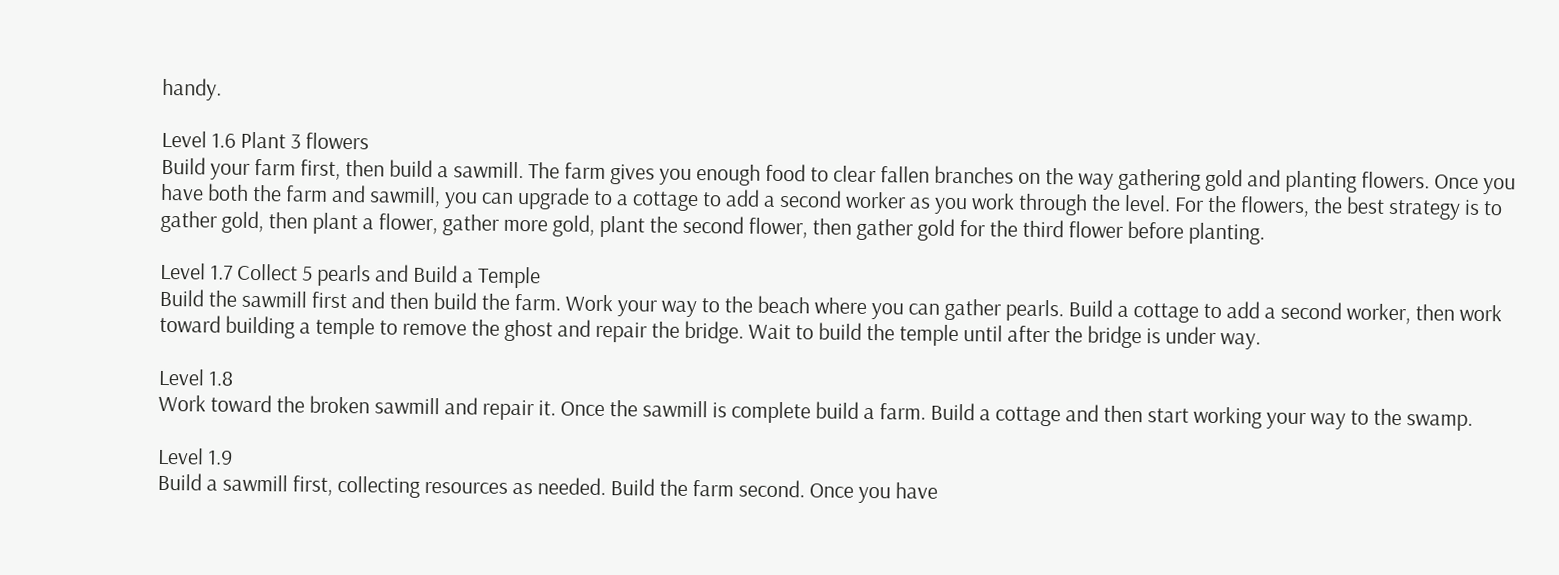handy.

Level 1.6 Plant 3 flowers
Build your farm first, then build a sawmill. The farm gives you enough food to clear fallen branches on the way gathering gold and planting flowers. Once you have both the farm and sawmill, you can upgrade to a cottage to add a second worker as you work through the level. For the flowers, the best strategy is to gather gold, then plant a flower, gather more gold, plant the second flower, then gather gold for the third flower before planting.

Level 1.7 Collect 5 pearls and Build a Temple
Build the sawmill first and then build the farm. Work your way to the beach where you can gather pearls. Build a cottage to add a second worker, then work toward building a temple to remove the ghost and repair the bridge. Wait to build the temple until after the bridge is under way.

Level 1.8
Work toward the broken sawmill and repair it. Once the sawmill is complete build a farm. Build a cottage and then start working your way to the swamp.

Level 1.9
Build a sawmill first, collecting resources as needed. Build the farm second. Once you have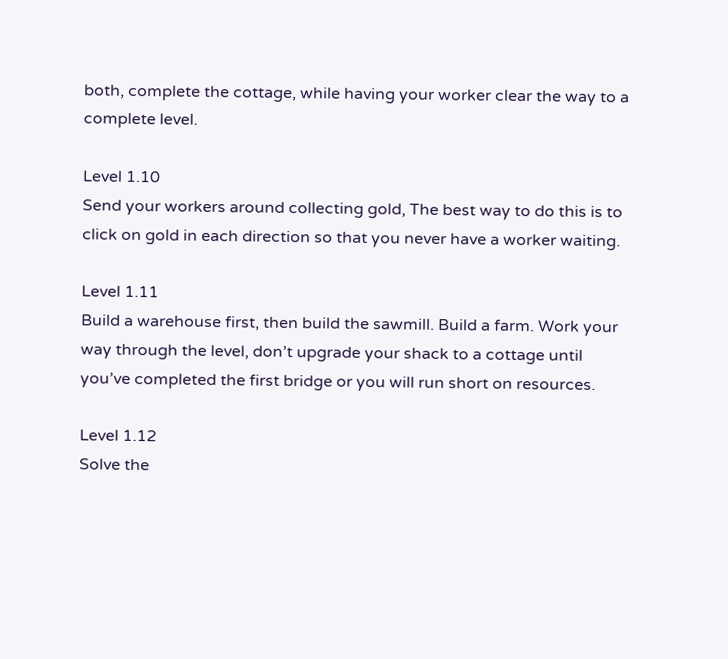both, complete the cottage, while having your worker clear the way to a complete level.

Level 1.10
Send your workers around collecting gold, The best way to do this is to click on gold in each direction so that you never have a worker waiting.

Level 1.11
Build a warehouse first, then build the sawmill. Build a farm. Work your way through the level, don’t upgrade your shack to a cottage until you’ve completed the first bridge or you will run short on resources.

Level 1.12
Solve the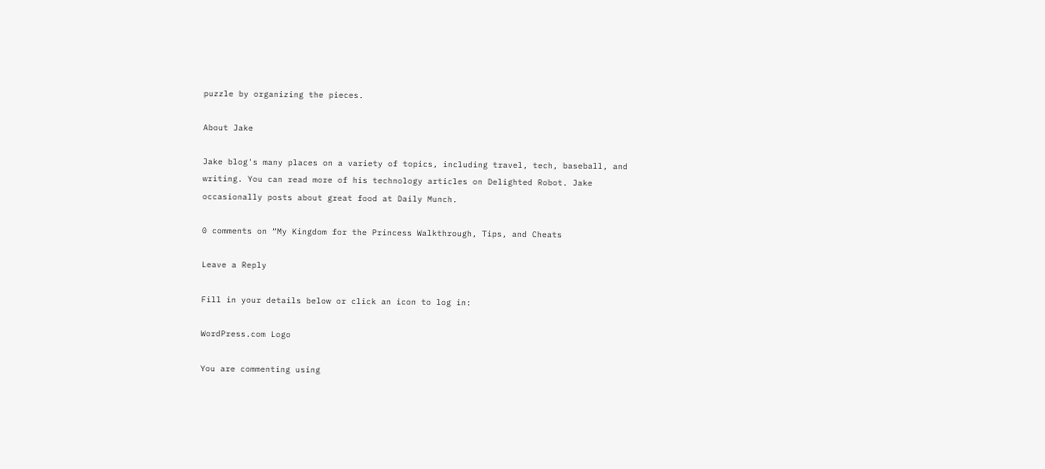puzzle by organizing the pieces.

About Jake

Jake blog's many places on a variety of topics, including travel, tech, baseball, and writing. You can read more of his technology articles on Delighted Robot. Jake occasionally posts about great food at Daily Munch.

0 comments on “My Kingdom for the Princess Walkthrough, Tips, and Cheats

Leave a Reply

Fill in your details below or click an icon to log in:

WordPress.com Logo

You are commenting using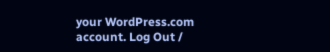your WordPress.com account. Log Out /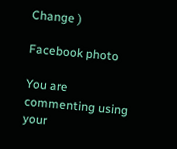Change )

Facebook photo

You are commenting using your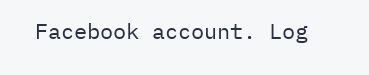Facebook account. Log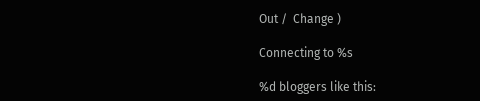Out /  Change )

Connecting to %s

%d bloggers like this: